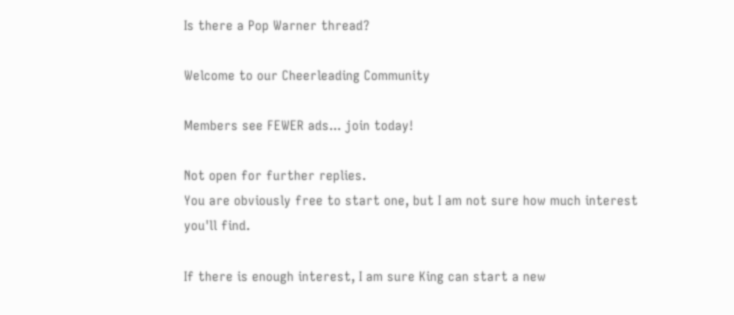Is there a Pop Warner thread?

Welcome to our Cheerleading Community

Members see FEWER ads... join today!

Not open for further replies.
You are obviously free to start one, but I am not sure how much interest you'll find.

If there is enough interest, I am sure King can start a new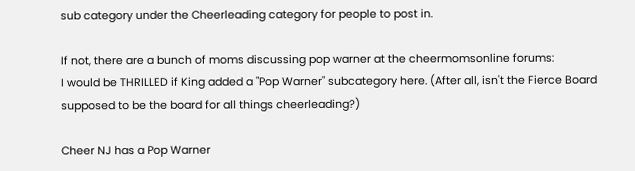sub category under the Cheerleading category for people to post in.

If not, there are a bunch of moms discussing pop warner at the cheermomsonline forums:
I would be THRILLED if King added a "Pop Warner" subcategory here. (After all, isn't the Fierce Board supposed to be the board for all things cheerleading?)

Cheer NJ has a Pop Warner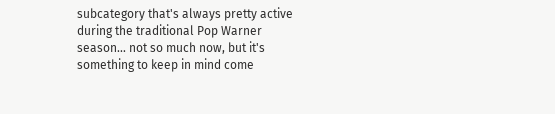subcategory that's always pretty active during the traditional Pop Warner season... not so much now, but it's something to keep in mind come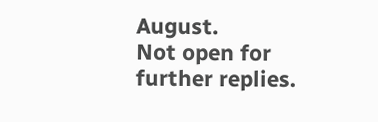August.
Not open for further replies.